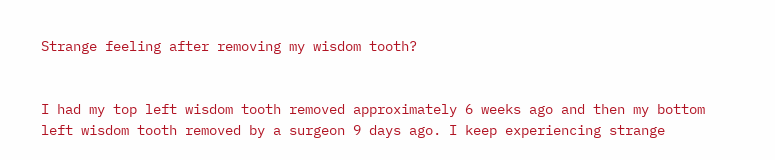Strange feeling after removing my wisdom tooth?


I had my top left wisdom tooth removed approximately 6 weeks ago and then my bottom left wisdom tooth removed by a surgeon 9 days ago. I keep experiencing strange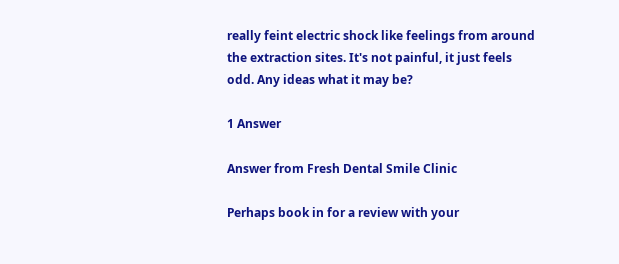really feint electric shock like feelings from around the extraction sites. It's not painful, it just feels odd. Any ideas what it may be?

1 Answer

Answer from Fresh Dental Smile Clinic

Perhaps book in for a review with your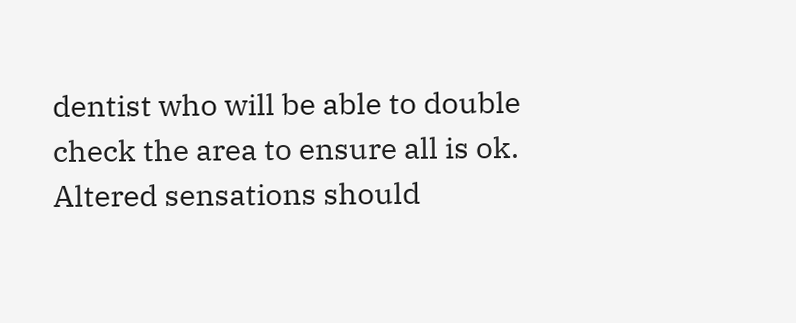dentist who will be able to double check the area to ensure all is ok. Altered sensations should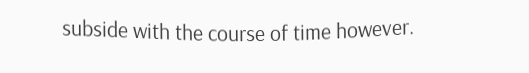subside with the course of time however.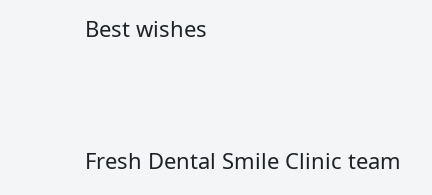Best wishes


Fresh Dental Smile Clinic team